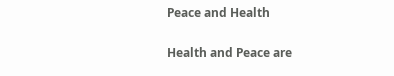Peace and Health

Health and Peace are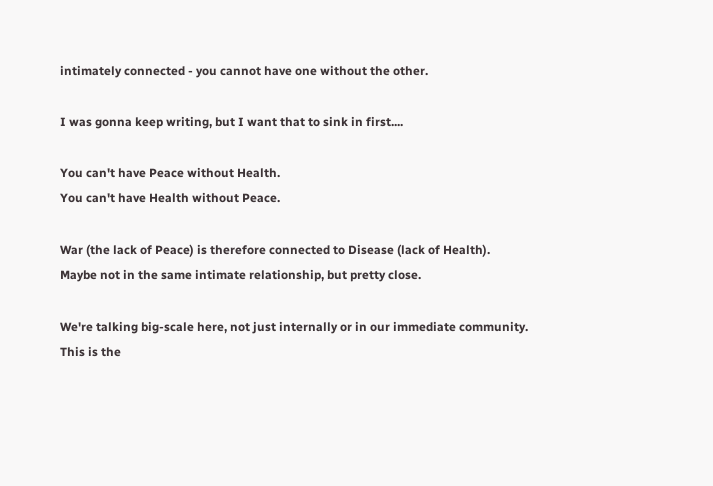intimately connected - you cannot have one without the other.

I was gonna keep writing, but I want that to sink in first....

You can't have Peace without Health.
You can't have Health without Peace.

War (the lack of Peace) is therefore connected to Disease (lack of Health). Maybe not in the same intimate relationship, but pretty close.

We're talking big-scale here, not just internally or in our immediate community. This is the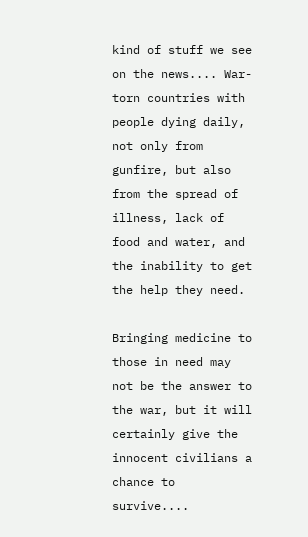kind of stuff we see on the news.... War-torn countries with people dying daily, not only from gunfire, but also from the spread of illness, lack of food and water, and the inability to get the help they need.

Bringing medicine to those in need may not be the answer to the war, but it will certainly give the innocent civilians a chance to survive....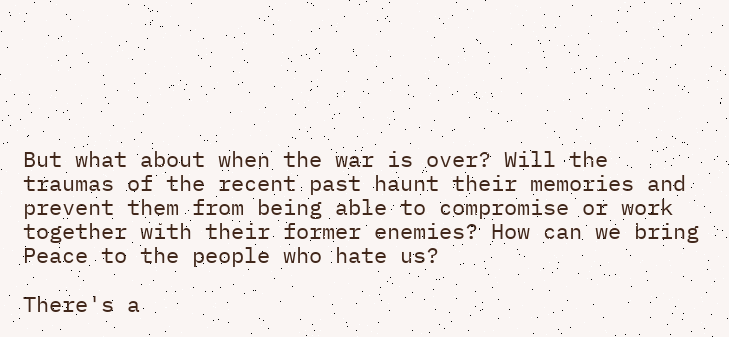But what about when the war is over? Will the traumas of the recent past haunt their memories and prevent them from being able to compromise or work together with their former enemies? How can we bring Peace to the people who hate us?

There's a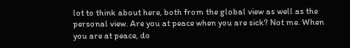lot to think about here, both from the global view as well as the personal view. Are you at peace when you are sick? Not me. When you are at peace, do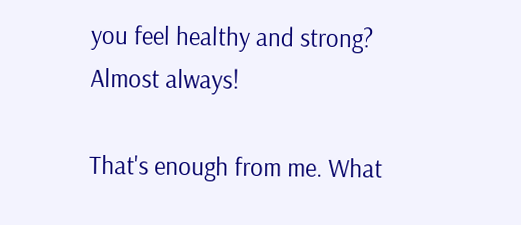you feel healthy and strong? Almost always!

That's enough from me. What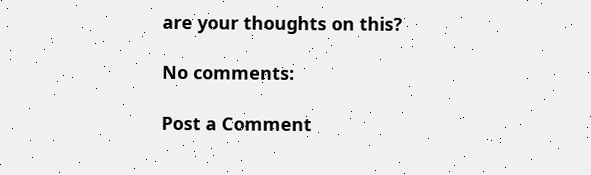are your thoughts on this?

No comments:

Post a Comment